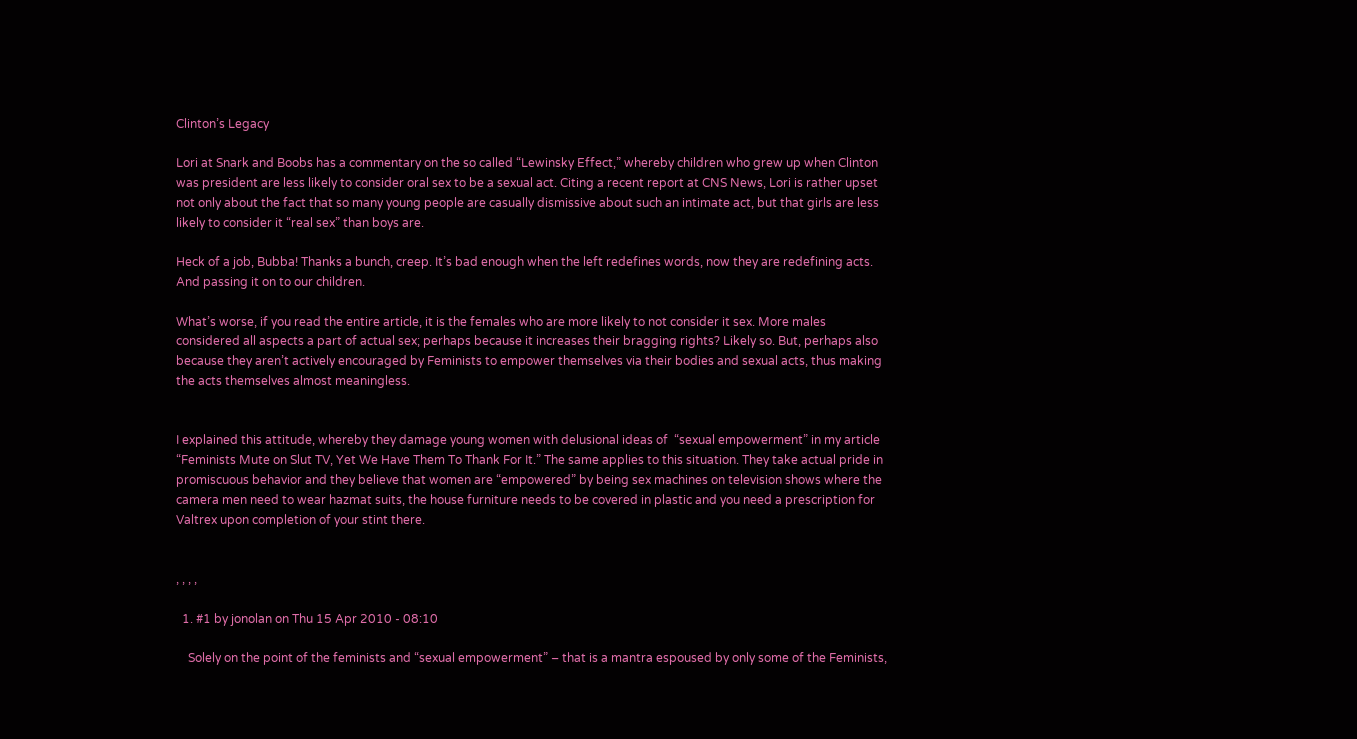Clinton’s Legacy

Lori at Snark and Boobs has a commentary on the so called “Lewinsky Effect,” whereby children who grew up when Clinton was president are less likely to consider oral sex to be a sexual act. Citing a recent report at CNS News, Lori is rather upset not only about the fact that so many young people are casually dismissive about such an intimate act, but that girls are less likely to consider it “real sex” than boys are.

Heck of a job, Bubba! Thanks a bunch, creep. It’s bad enough when the left redefines words, now they are redefining acts. And passing it on to our children.

What’s worse, if you read the entire article, it is the females who are more likely to not consider it sex. More males considered all aspects a part of actual sex; perhaps because it increases their bragging rights? Likely so. But, perhaps also because they aren’t actively encouraged by Feminists to empower themselves via their bodies and sexual acts, thus making the acts themselves almost meaningless.


I explained this attitude, whereby they damage young women with delusional ideas of  “sexual empowerment” in my article “Feminists Mute on Slut TV, Yet We Have Them To Thank For It.” The same applies to this situation. They take actual pride in promiscuous behavior and they believe that women are “empowered” by being sex machines on television shows where the camera men need to wear hazmat suits, the house furniture needs to be covered in plastic and you need a prescription for Valtrex upon completion of your stint there.


, , , ,

  1. #1 by jonolan on Thu 15 Apr 2010 - 08:10

    Solely on the point of the feminists and “sexual empowerment” – that is a mantra espoused by only some of the Feminists,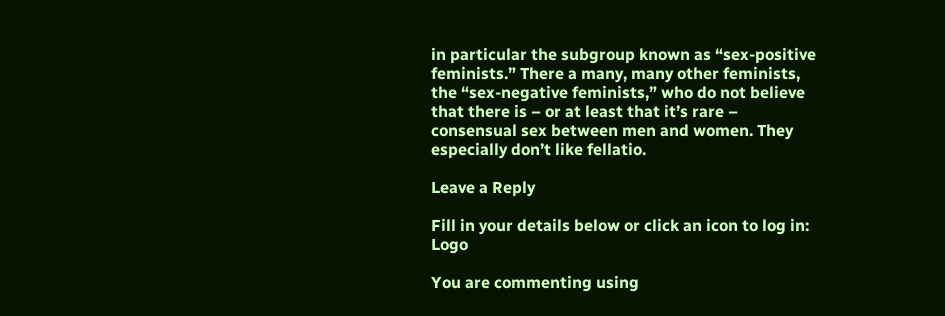in particular the subgroup known as “sex-positive feminists.” There a many, many other feminists, the “sex-negative feminists,” who do not believe that there is – or at least that it’s rare – consensual sex between men and women. They especially don’t like fellatio.

Leave a Reply

Fill in your details below or click an icon to log in: Logo

You are commenting using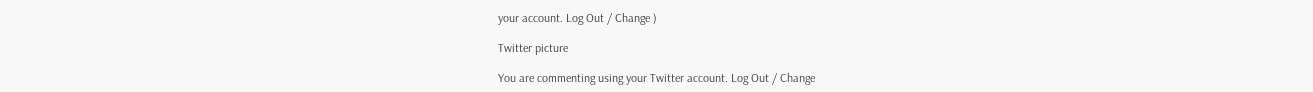your account. Log Out / Change )

Twitter picture

You are commenting using your Twitter account. Log Out / Change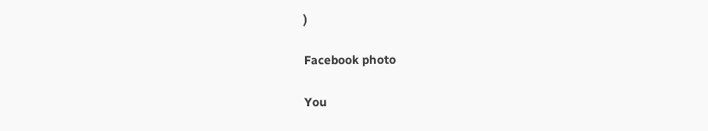)

Facebook photo

You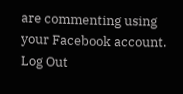are commenting using your Facebook account. Log Out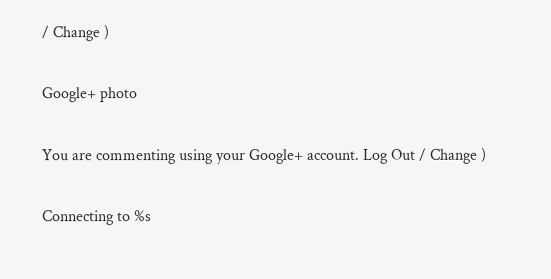/ Change )

Google+ photo

You are commenting using your Google+ account. Log Out / Change )

Connecting to %s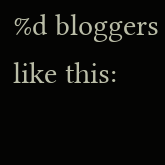%d bloggers like this: